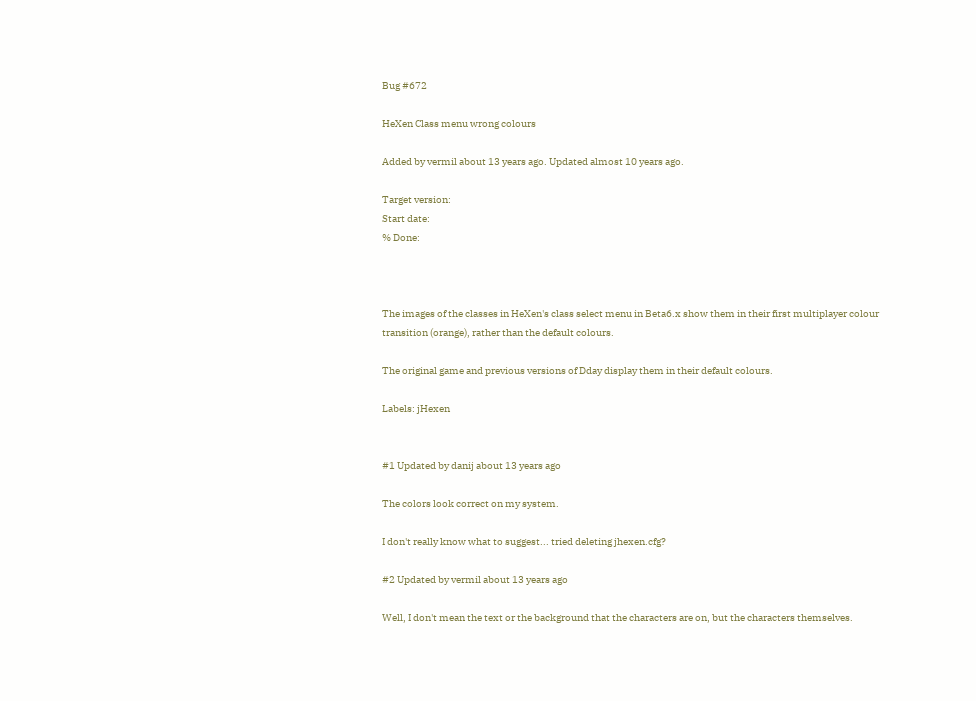Bug #672

HeXen Class menu wrong colours

Added by vermil about 13 years ago. Updated almost 10 years ago.

Target version:
Start date:
% Done:



The images of the classes in HeXen's class select menu in Beta6.x show them in their first multiplayer colour transition (orange), rather than the default colours.

The original game and previous versions of Dday display them in their default colours.

Labels: jHexen


#1 Updated by danij about 13 years ago

The colors look correct on my system.

I don't really know what to suggest... tried deleting jhexen.cfg?

#2 Updated by vermil about 13 years ago

Well, I don't mean the text or the background that the characters are on, but the characters themselves.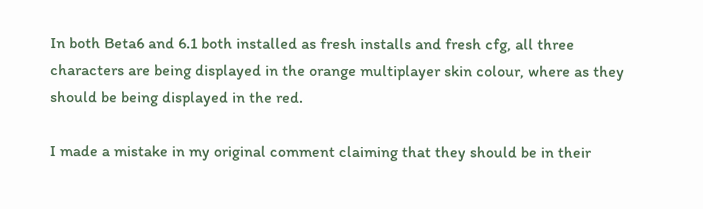In both Beta6 and 6.1 both installed as fresh installs and fresh cfg, all three characters are being displayed in the orange multiplayer skin colour, where as they should be being displayed in the red.

I made a mistake in my original comment claiming that they should be in their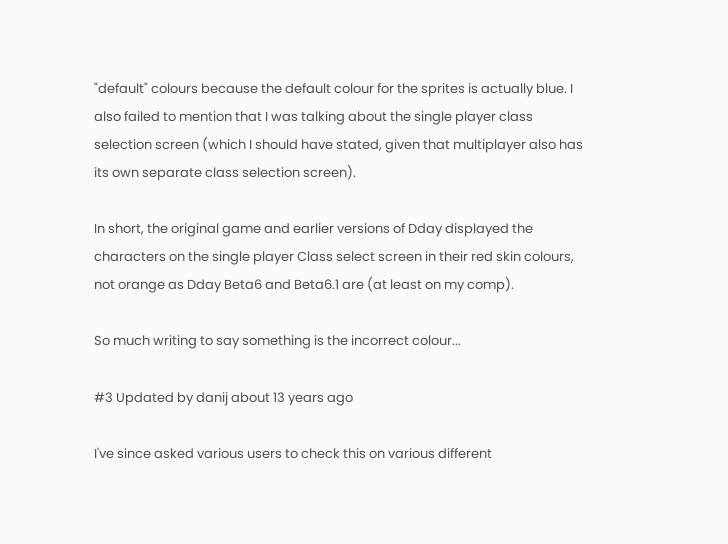"default" colours because the default colour for the sprites is actually blue. I also failed to mention that I was talking about the single player class selection screen (which I should have stated, given that multiplayer also has its own separate class selection screen).

In short, the original game and earlier versions of Dday displayed the characters on the single player Class select screen in their red skin colours, not orange as Dday Beta6 and Beta6.1 are (at least on my comp).

So much writing to say something is the incorrect colour...

#3 Updated by danij about 13 years ago

I've since asked various users to check this on various different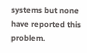systems but none have reported this problem.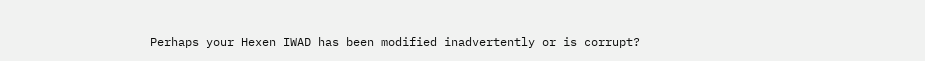Perhaps your Hexen IWAD has been modified inadvertently or is corrupt?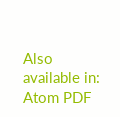Also available in: Atom PDF